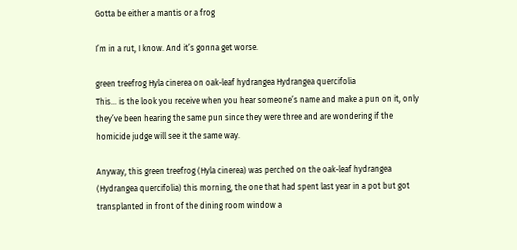Gotta be either a mantis or a frog

I’m in a rut, I know. And it’s gonna get worse.

green treefrog Hyla cinerea on oak-leaf hydrangea Hydrangea quercifolia
This… is the look you receive when you hear someone’s name and make a pun on it, only they’ve been hearing the same pun since they were three and are wondering if the homicide judge will see it the same way.

Anyway, this green treefrog (Hyla cinerea) was perched on the oak-leaf hydrangea (Hydrangea quercifolia) this morning, the one that had spent last year in a pot but got transplanted in front of the dining room window a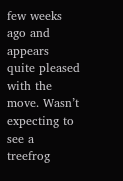few weeks ago and appears quite pleased with the move. Wasn’t expecting to see a treefrog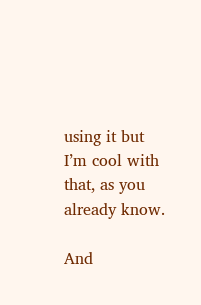using it but I’m cool with that, as you already know.

And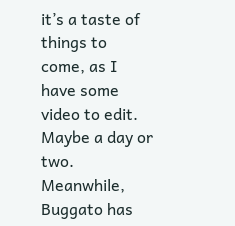it’s a taste of things to come, as I have some video to edit. Maybe a day or two. Meanwhile, Buggato has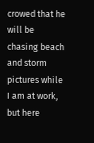crowed that he will be chasing beach and storm pictures while I am at work, but here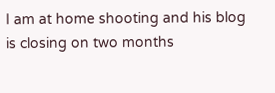I am at home shooting and his blog is closing on two months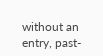without an entry, past-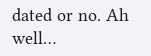dated or no. Ah well…